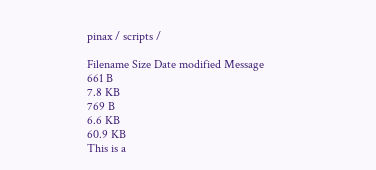pinax / scripts /

Filename Size Date modified Message
661 B
7.8 KB
769 B
6.6 KB
60.9 KB
This is a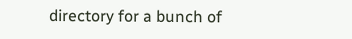directory for a bunch of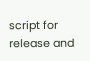script for release and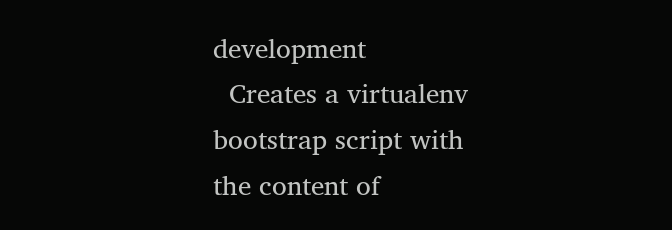development
  Creates a virtualenv bootstrap script with the content of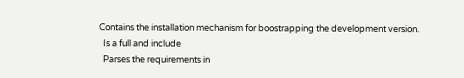Contains the installation mechanism for boostrapping the development version.
  Is a full and include
  Parses the requirements in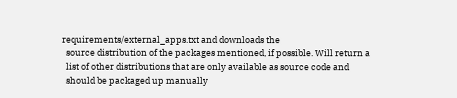requirements/external_apps.txt and downloads the
  source distribution of the packages mentioned, if possible. Will return a
  list of other distributions that are only available as source code and
  should be packaged up manually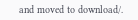and moved to download/.